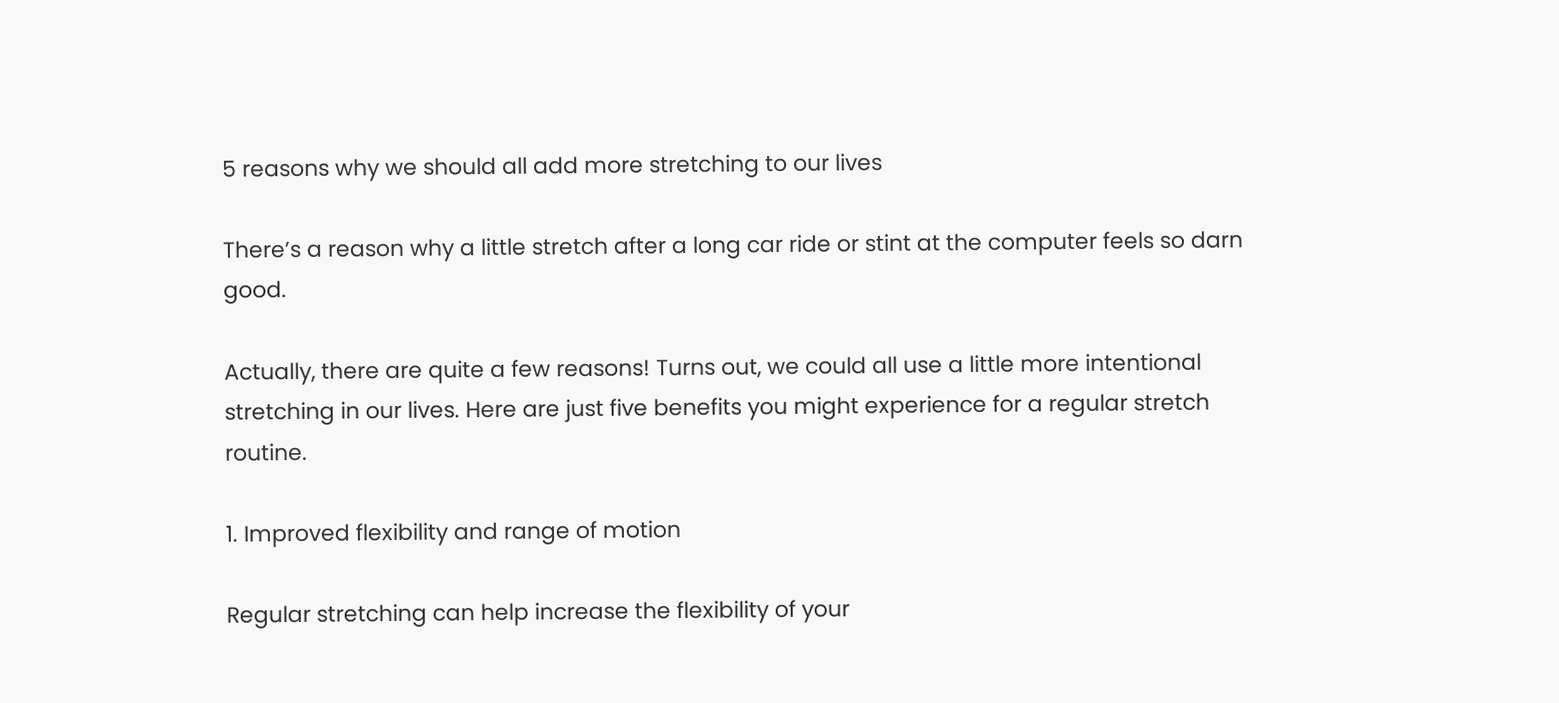5 reasons why we should all add more stretching to our lives

There’s a reason why a little stretch after a long car ride or stint at the computer feels so darn good.

Actually, there are quite a few reasons! Turns out, we could all use a little more intentional stretching in our lives. Here are just five benefits you might experience for a regular stretch routine.

1. Improved flexibility and range of motion

Regular stretching can help increase the flexibility of your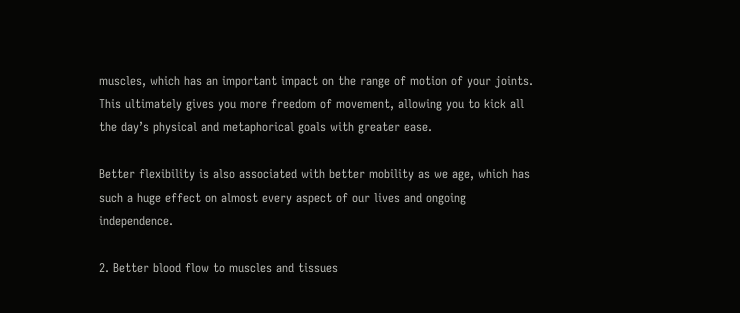muscles, which has an important impact on the range of motion of your joints. This ultimately gives you more freedom of movement, allowing you to kick all the day’s physical and metaphorical goals with greater ease.

Better flexibility is also associated with better mobility as we age, which has such a huge effect on almost every aspect of our lives and ongoing independence.

2. Better blood flow to muscles and tissues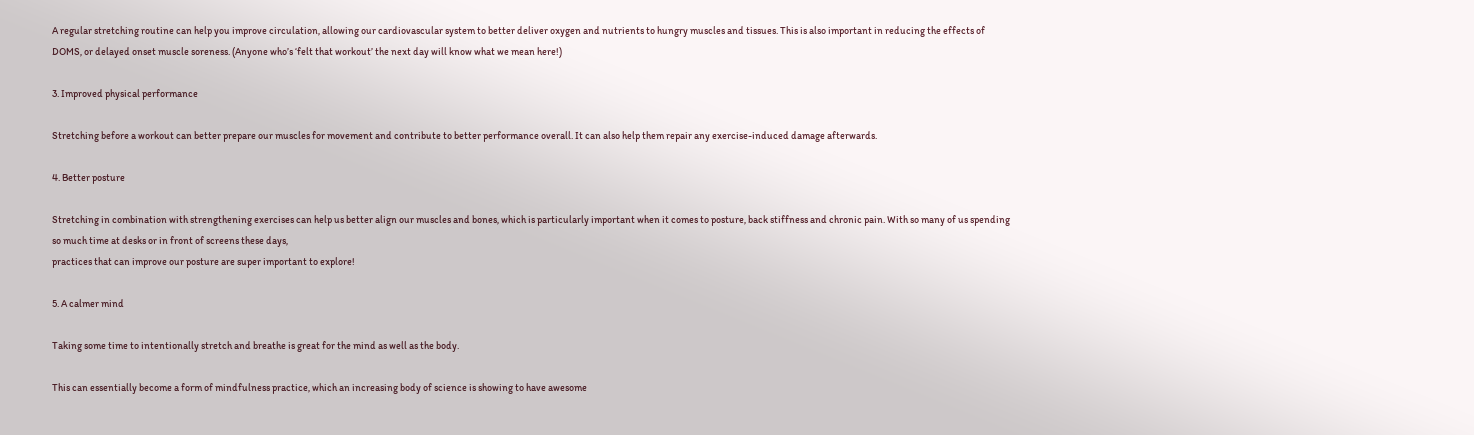A regular stretching routine can help you improve circulation, allowing our cardiovascular system to better deliver oxygen and nutrients to hungry muscles and tissues. This is also important in reducing the effects of DOMS, or delayed onset muscle soreness. (Anyone who’s ‘felt that workout’ the next day will know what we mean here!)

3. Improved physical performance

Stretching before a workout can better prepare our muscles for movement and contribute to better performance overall. It can also help them repair any exercise-induced damage afterwards.

4. Better posture

Stretching in combination with strengthening exercises can help us better align our muscles and bones, which is particularly important when it comes to posture, back stiffness and chronic pain. With so many of us spending so much time at desks or in front of screens these days,
practices that can improve our posture are super important to explore!

5. A calmer mind

Taking some time to intentionally stretch and breathe is great for the mind as well as the body.

This can essentially become a form of mindfulness practice, which an increasing body of science is showing to have awesome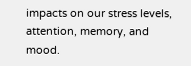impacts on our stress levels, attention, memory, and mood.